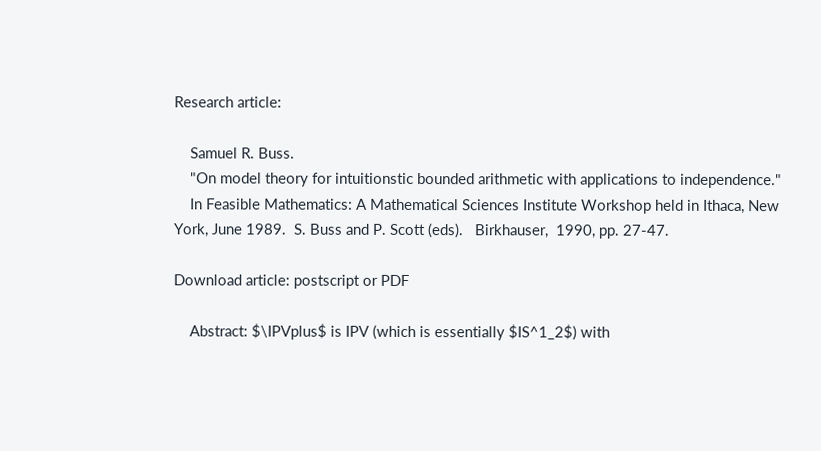Research article:

    Samuel R. Buss.
    "On model theory for intuitionstic bounded arithmetic with applications to independence."
    In Feasible Mathematics: A Mathematical Sciences Institute Workshop held in Ithaca, New York, June 1989.  S. Buss and P. Scott (eds).   Birkhauser,  1990, pp. 27-47.

Download article: postscript or PDF

    Abstract: $\IPVplus$ is IPV (which is essentially $IS^1_2$) with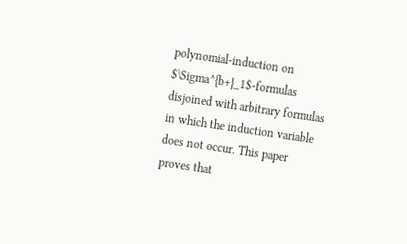polynomial-induction on $\Sigma^{b+}_1$-formulas disjoined with arbitrary formulas in which the induction variable does not occur. This paper proves that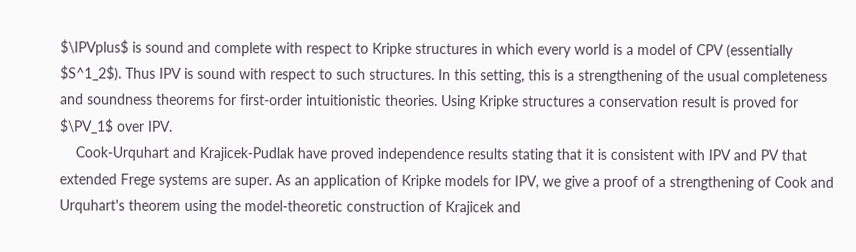$\IPVplus$ is sound and complete with respect to Kripke structures in which every world is a model of CPV (essentially $S^1_2$). Thus IPV is sound with respect to such structures. In this setting, this is a strengthening of the usual completeness and soundness theorems for first-order intuitionistic theories. Using Kripke structures a conservation result is proved for $\PV_1$ over IPV.
    Cook-Urquhart and Krajicek-Pudlak have proved independence results stating that it is consistent with IPV and PV that extended Frege systems are super. As an application of Kripke models for IPV, we give a proof of a strengthening of Cook and Urquhart's theorem using the model-theoretic construction of Krajicek and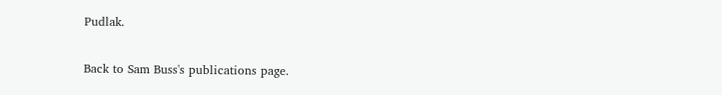Pudlak.

Back to Sam Buss's publications page.